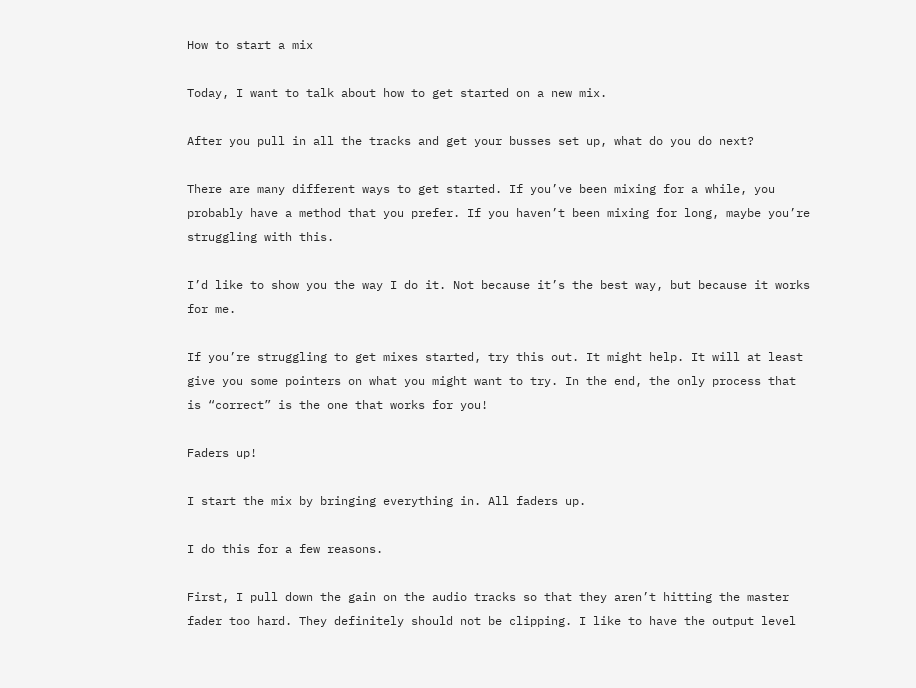How to start a mix

Today, I want to talk about how to get started on a new mix.

After you pull in all the tracks and get your busses set up, what do you do next?

There are many different ways to get started. If you’ve been mixing for a while, you probably have a method that you prefer. If you haven’t been mixing for long, maybe you’re struggling with this.

I’d like to show you the way I do it. Not because it’s the best way, but because it works for me.

If you’re struggling to get mixes started, try this out. It might help. It will at least give you some pointers on what you might want to try. In the end, the only process that is “correct” is the one that works for you!

Faders up!

I start the mix by bringing everything in. All faders up.

I do this for a few reasons.

First, I pull down the gain on the audio tracks so that they aren’t hitting the master fader too hard. They definitely should not be clipping. I like to have the output level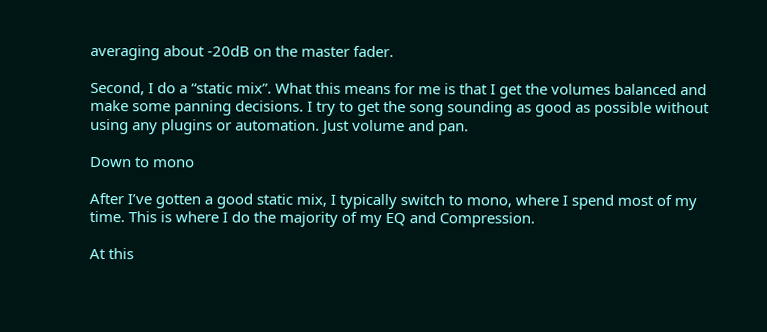averaging about -20dB on the master fader.

Second, I do a “static mix”. What this means for me is that I get the volumes balanced and make some panning decisions. I try to get the song sounding as good as possible without using any plugins or automation. Just volume and pan.

Down to mono

After I’ve gotten a good static mix, I typically switch to mono, where I spend most of my time. This is where I do the majority of my EQ and Compression.

At this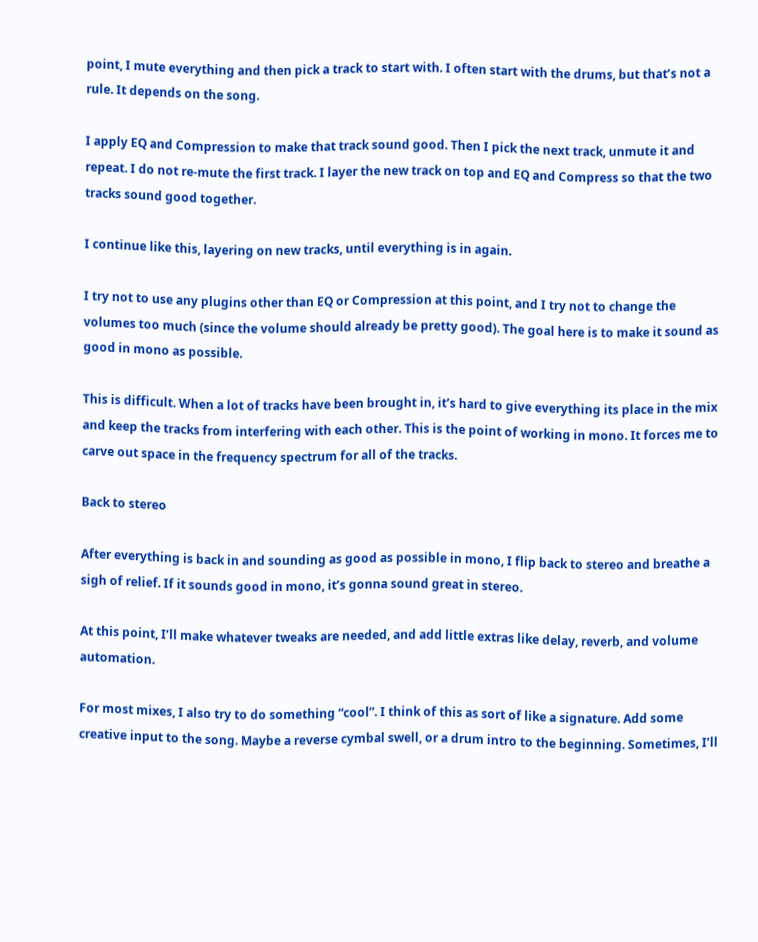point, I mute everything and then pick a track to start with. I often start with the drums, but that’s not a rule. It depends on the song.

I apply EQ and Compression to make that track sound good. Then I pick the next track, unmute it and repeat. I do not re-mute the first track. I layer the new track on top and EQ and Compress so that the two tracks sound good together.

I continue like this, layering on new tracks, until everything is in again.

I try not to use any plugins other than EQ or Compression at this point, and I try not to change the volumes too much (since the volume should already be pretty good). The goal here is to make it sound as good in mono as possible.

This is difficult. When a lot of tracks have been brought in, it’s hard to give everything its place in the mix and keep the tracks from interfering with each other. This is the point of working in mono. It forces me to carve out space in the frequency spectrum for all of the tracks.

Back to stereo

After everything is back in and sounding as good as possible in mono, I flip back to stereo and breathe a sigh of relief. If it sounds good in mono, it’s gonna sound great in stereo.

At this point, I’ll make whatever tweaks are needed, and add little extras like delay, reverb, and volume automation.

For most mixes, I also try to do something “cool”. I think of this as sort of like a signature. Add some creative input to the song. Maybe a reverse cymbal swell, or a drum intro to the beginning. Sometimes, I’ll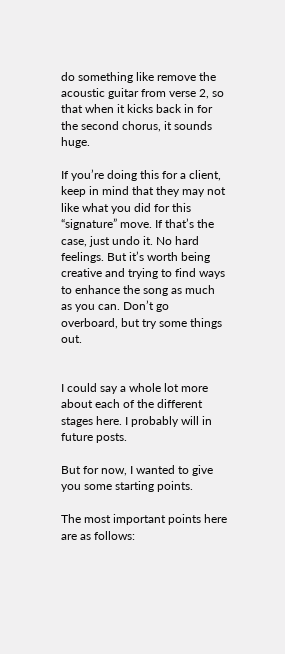do something like remove the acoustic guitar from verse 2, so that when it kicks back in for the second chorus, it sounds huge.

If you’re doing this for a client, keep in mind that they may not like what you did for this “signature” move. If that’s the case, just undo it. No hard feelings. But it’s worth being creative and trying to find ways to enhance the song as much as you can. Don’t go overboard, but try some things out.


I could say a whole lot more about each of the different stages here. I probably will in future posts.

But for now, I wanted to give you some starting points.

The most important points here are as follows: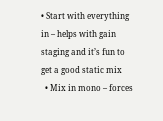• Start with everything in – helps with gain staging and it’s fun to get a good static mix
  • Mix in mono – forces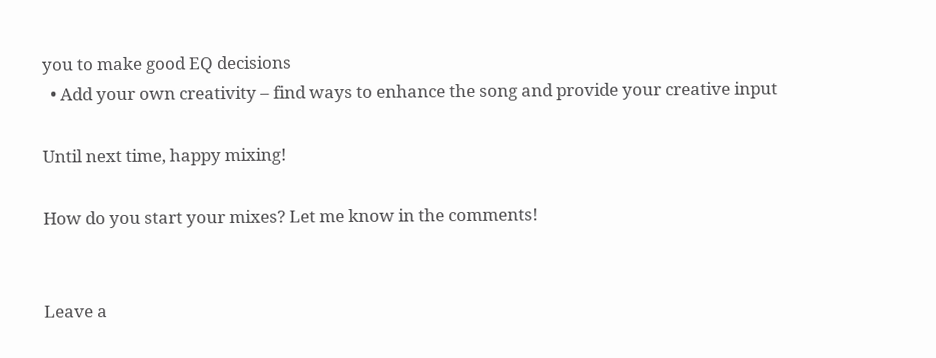you to make good EQ decisions
  • Add your own creativity – find ways to enhance the song and provide your creative input

Until next time, happy mixing!

How do you start your mixes? Let me know in the comments!


Leave a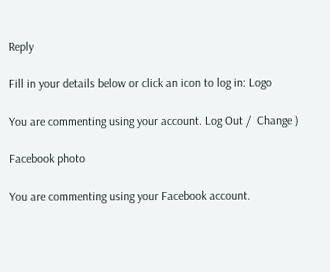Reply

Fill in your details below or click an icon to log in: Logo

You are commenting using your account. Log Out /  Change )

Facebook photo

You are commenting using your Facebook account.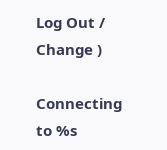Log Out /  Change )

Connecting to %s